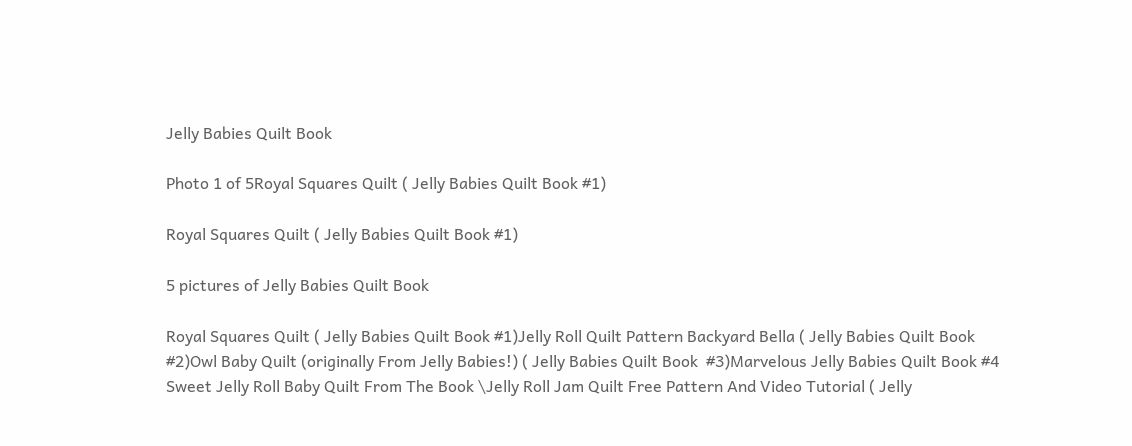Jelly Babies Quilt Book

Photo 1 of 5Royal Squares Quilt ( Jelly Babies Quilt Book #1)

Royal Squares Quilt ( Jelly Babies Quilt Book #1)

5 pictures of Jelly Babies Quilt Book

Royal Squares Quilt ( Jelly Babies Quilt Book #1)Jelly Roll Quilt Pattern Backyard Bella ( Jelly Babies Quilt Book  #2)Owl Baby Quilt (originally From Jelly Babies!) ( Jelly Babies Quilt Book  #3)Marvelous Jelly Babies Quilt Book #4 Sweet Jelly Roll Baby Quilt From The Book \Jelly Roll Jam Quilt Free Pattern And Video Tutorial ( Jelly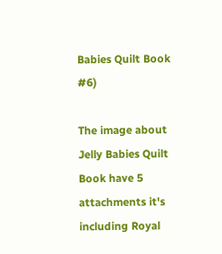Babies Quilt Book #6)

The image about Jelly Babies Quilt Book have 5 attachments it's including Royal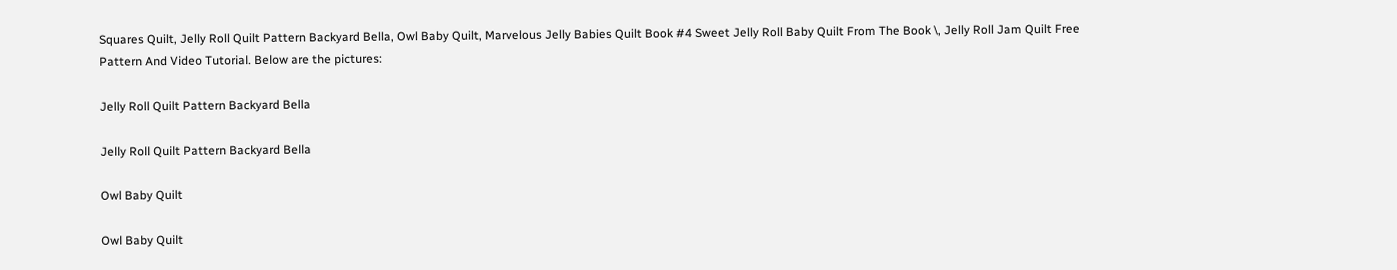Squares Quilt, Jelly Roll Quilt Pattern Backyard Bella, Owl Baby Quilt, Marvelous Jelly Babies Quilt Book #4 Sweet Jelly Roll Baby Quilt From The Book \, Jelly Roll Jam Quilt Free Pattern And Video Tutorial. Below are the pictures:

Jelly Roll Quilt Pattern Backyard Bella

Jelly Roll Quilt Pattern Backyard Bella

Owl Baby Quilt

Owl Baby Quilt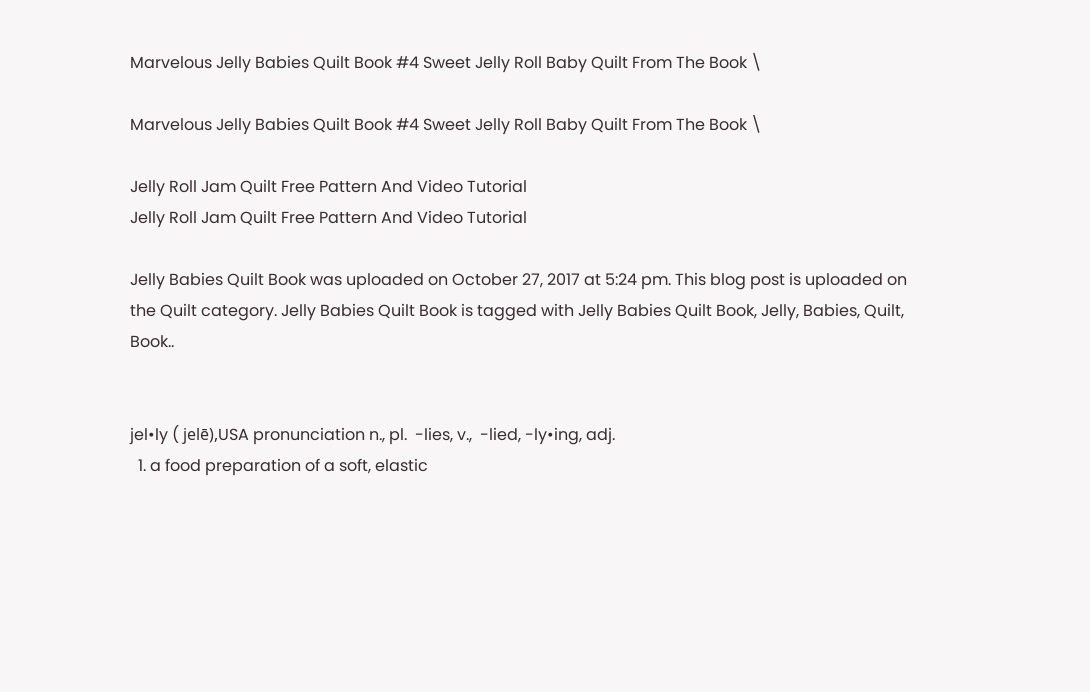Marvelous Jelly Babies Quilt Book #4 Sweet Jelly Roll Baby Quilt From The Book \

Marvelous Jelly Babies Quilt Book #4 Sweet Jelly Roll Baby Quilt From The Book \

Jelly Roll Jam Quilt Free Pattern And Video Tutorial
Jelly Roll Jam Quilt Free Pattern And Video Tutorial

Jelly Babies Quilt Book was uploaded on October 27, 2017 at 5:24 pm. This blog post is uploaded on the Quilt category. Jelly Babies Quilt Book is tagged with Jelly Babies Quilt Book, Jelly, Babies, Quilt, Book..


jel•ly ( jelē),USA pronunciation n., pl.  -lies, v.,  -lied, -ly•ing, adj.
  1. a food preparation of a soft, elastic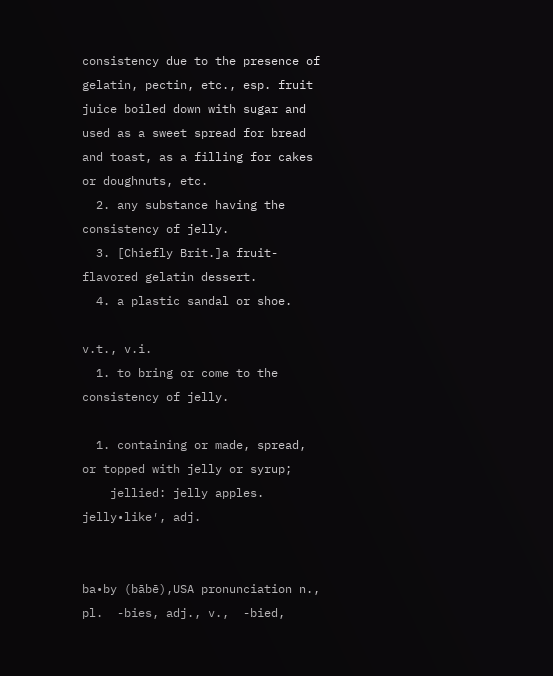consistency due to the presence of gelatin, pectin, etc., esp. fruit juice boiled down with sugar and used as a sweet spread for bread and toast, as a filling for cakes or doughnuts, etc.
  2. any substance having the consistency of jelly.
  3. [Chiefly Brit.]a fruit-flavored gelatin dessert.
  4. a plastic sandal or shoe.

v.t., v.i.
  1. to bring or come to the consistency of jelly.

  1. containing or made, spread, or topped with jelly or syrup;
    jellied: jelly apples.
jelly•like′, adj.


ba•by (bābē),USA pronunciation n., pl.  -bies, adj., v.,  -bied,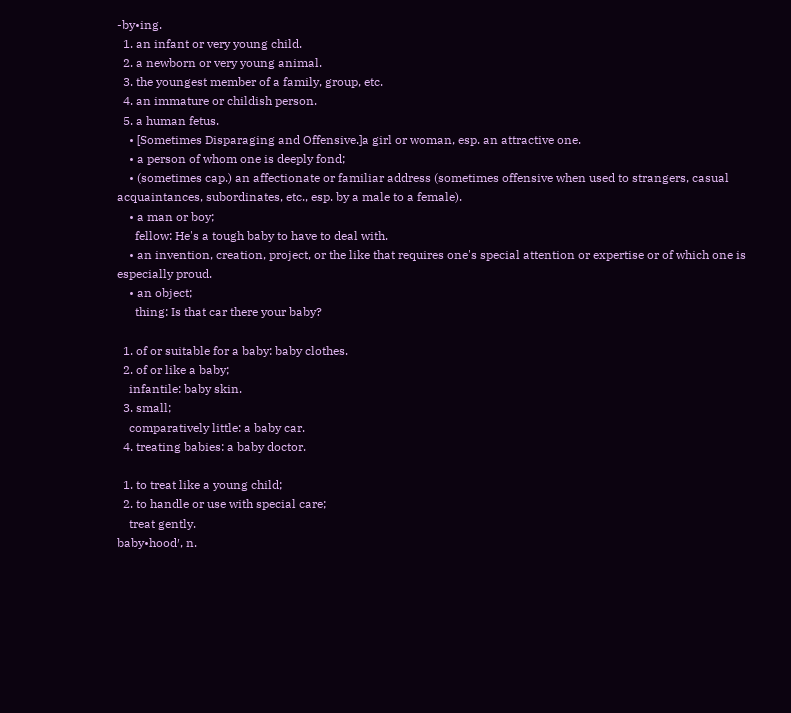-by•ing.
  1. an infant or very young child.
  2. a newborn or very young animal.
  3. the youngest member of a family, group, etc.
  4. an immature or childish person.
  5. a human fetus.
    • [Sometimes Disparaging and Offensive.]a girl or woman, esp. an attractive one.
    • a person of whom one is deeply fond;
    • (sometimes cap.) an affectionate or familiar address (sometimes offensive when used to strangers, casual acquaintances, subordinates, etc., esp. by a male to a female).
    • a man or boy;
      fellow: He's a tough baby to have to deal with.
    • an invention, creation, project, or the like that requires one's special attention or expertise or of which one is especially proud.
    • an object;
      thing: Is that car there your baby?

  1. of or suitable for a baby: baby clothes.
  2. of or like a baby;
    infantile: baby skin.
  3. small;
    comparatively little: a baby car.
  4. treating babies: a baby doctor.

  1. to treat like a young child;
  2. to handle or use with special care;
    treat gently.
baby•hood′, n.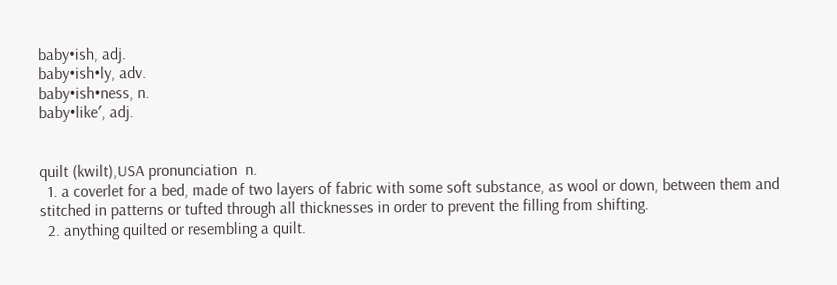baby•ish, adj.
baby•ish•ly, adv.
baby•ish•ness, n.
baby•like′, adj.


quilt (kwilt),USA pronunciation  n.
  1. a coverlet for a bed, made of two layers of fabric with some soft substance, as wool or down, between them and stitched in patterns or tufted through all thicknesses in order to prevent the filling from shifting.
  2. anything quilted or resembling a quilt.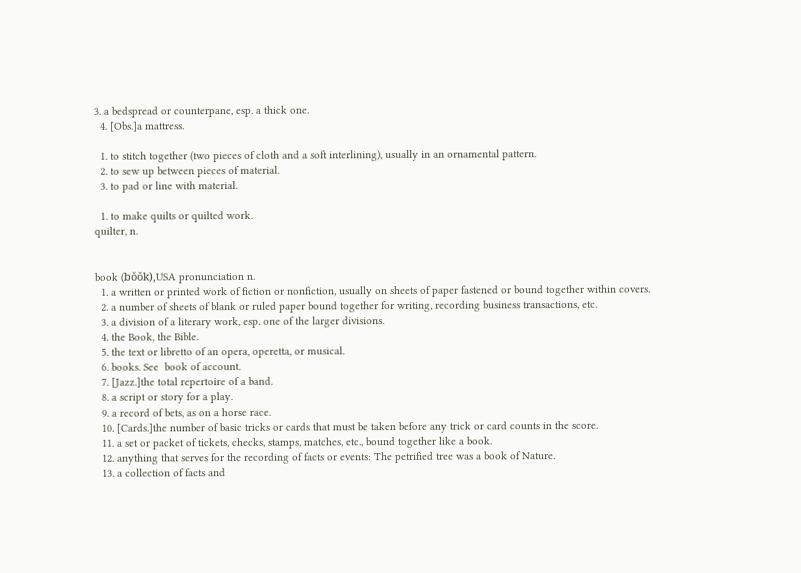3. a bedspread or counterpane, esp. a thick one.
  4. [Obs.]a mattress.

  1. to stitch together (two pieces of cloth and a soft interlining), usually in an ornamental pattern.
  2. to sew up between pieces of material.
  3. to pad or line with material.

  1. to make quilts or quilted work.
quilter, n.


book (bŏŏk),USA pronunciation n.
  1. a written or printed work of fiction or nonfiction, usually on sheets of paper fastened or bound together within covers.
  2. a number of sheets of blank or ruled paper bound together for writing, recording business transactions, etc.
  3. a division of a literary work, esp. one of the larger divisions.
  4. the Book, the Bible.
  5. the text or libretto of an opera, operetta, or musical.
  6. books. See  book of account.
  7. [Jazz.]the total repertoire of a band.
  8. a script or story for a play.
  9. a record of bets, as on a horse race.
  10. [Cards.]the number of basic tricks or cards that must be taken before any trick or card counts in the score.
  11. a set or packet of tickets, checks, stamps, matches, etc., bound together like a book.
  12. anything that serves for the recording of facts or events: The petrified tree was a book of Nature.
  13. a collection of facts and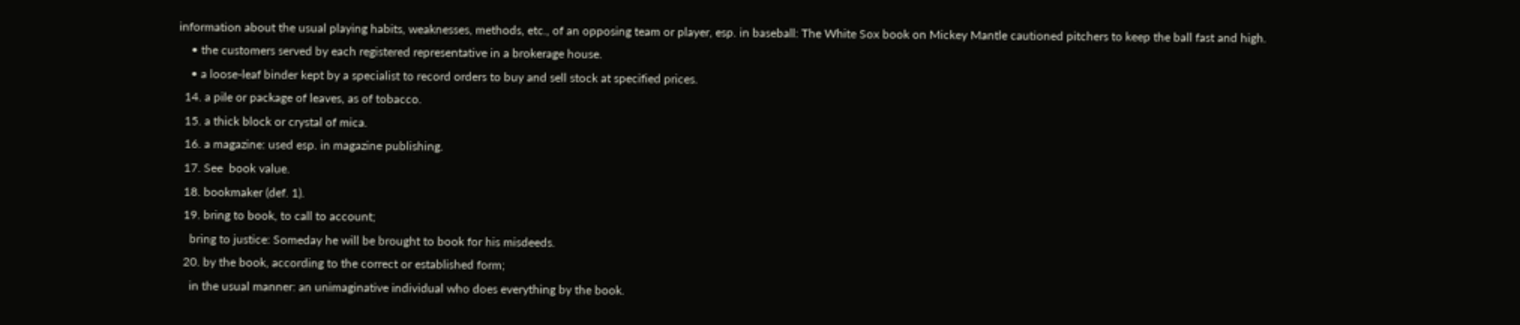information about the usual playing habits, weaknesses, methods, etc., of an opposing team or player, esp. in baseball: The White Sox book on Mickey Mantle cautioned pitchers to keep the ball fast and high.
    • the customers served by each registered representative in a brokerage house.
    • a loose-leaf binder kept by a specialist to record orders to buy and sell stock at specified prices.
  14. a pile or package of leaves, as of tobacco.
  15. a thick block or crystal of mica.
  16. a magazine: used esp. in magazine publishing.
  17. See  book value.
  18. bookmaker (def. 1).
  19. bring to book, to call to account;
    bring to justice: Someday he will be brought to book for his misdeeds.
  20. by the book, according to the correct or established form;
    in the usual manner: an unimaginative individual who does everything by the book.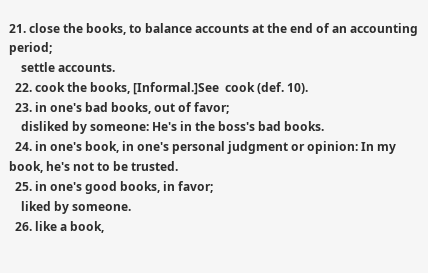21. close the books, to balance accounts at the end of an accounting period;
    settle accounts.
  22. cook the books, [Informal.]See  cook (def. 10).
  23. in one's bad books, out of favor;
    disliked by someone: He's in the boss's bad books.
  24. in one's book, in one's personal judgment or opinion: In my book, he's not to be trusted.
  25. in one's good books, in favor;
    liked by someone.
  26. like a book,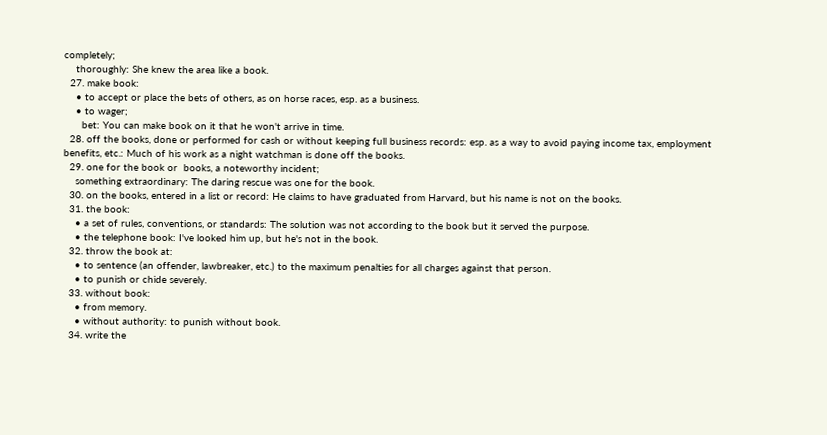completely;
    thoroughly: She knew the area like a book.
  27. make book:
    • to accept or place the bets of others, as on horse races, esp. as a business.
    • to wager;
      bet: You can make book on it that he won't arrive in time.
  28. off the books, done or performed for cash or without keeping full business records: esp. as a way to avoid paying income tax, employment benefits, etc.: Much of his work as a night watchman is done off the books.
  29. one for the book or  books, a noteworthy incident;
    something extraordinary: The daring rescue was one for the book.
  30. on the books, entered in a list or record: He claims to have graduated from Harvard, but his name is not on the books.
  31. the book:
    • a set of rules, conventions, or standards: The solution was not according to the book but it served the purpose.
    • the telephone book: I've looked him up, but he's not in the book.
  32. throw the book at:
    • to sentence (an offender, lawbreaker, etc.) to the maximum penalties for all charges against that person.
    • to punish or chide severely.
  33. without book:
    • from memory.
    • without authority: to punish without book.
  34. write the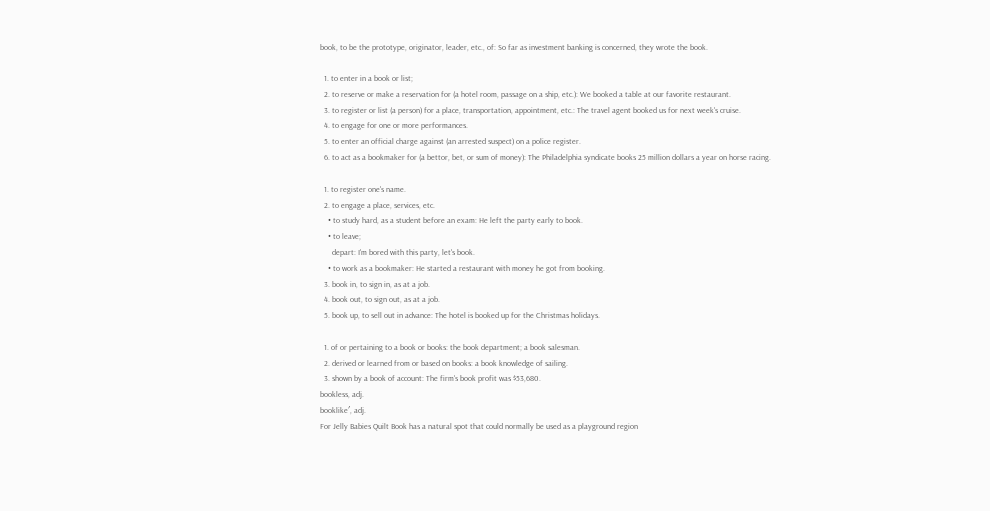book, to be the prototype, originator, leader, etc., of: So far as investment banking is concerned, they wrote the book.

  1. to enter in a book or list;
  2. to reserve or make a reservation for (a hotel room, passage on a ship, etc.): We booked a table at our favorite restaurant.
  3. to register or list (a person) for a place, transportation, appointment, etc.: The travel agent booked us for next week's cruise.
  4. to engage for one or more performances.
  5. to enter an official charge against (an arrested suspect) on a police register.
  6. to act as a bookmaker for (a bettor, bet, or sum of money): The Philadelphia syndicate books 25 million dollars a year on horse racing.

  1. to register one's name.
  2. to engage a place, services, etc.
    • to study hard, as a student before an exam: He left the party early to book.
    • to leave;
      depart: I'm bored with this party, let's book.
    • to work as a bookmaker: He started a restaurant with money he got from booking.
  3. book in, to sign in, as at a job.
  4. book out, to sign out, as at a job.
  5. book up, to sell out in advance: The hotel is booked up for the Christmas holidays.

  1. of or pertaining to a book or books: the book department; a book salesman.
  2. derived or learned from or based on books: a book knowledge of sailing.
  3. shown by a book of account: The firm's book profit was $53,680.
bookless, adj.
booklike′, adj.
For Jelly Babies Quilt Book has a natural spot that could normally be used as a playground region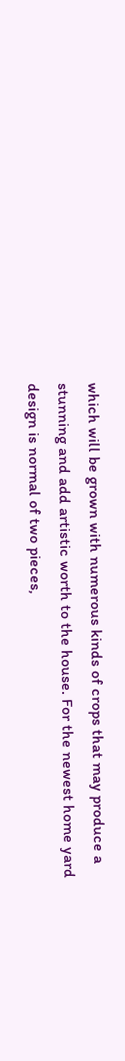which will be grown with numerous kinds of crops that may produce a stunning and add artistic worth to the house. For the newest home yard design is normal of two pieces,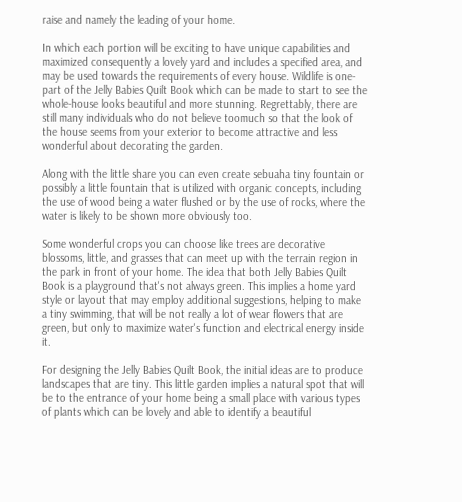raise and namely the leading of your home.

In which each portion will be exciting to have unique capabilities and maximized consequently a lovely yard and includes a specified area, and may be used towards the requirements of every house. Wildlife is one-part of the Jelly Babies Quilt Book which can be made to start to see the whole-house looks beautiful and more stunning. Regrettably, there are still many individuals who do not believe toomuch so that the look of the house seems from your exterior to become attractive and less wonderful about decorating the garden.

Along with the little share you can even create sebuaha tiny fountain or possibly a little fountain that is utilized with organic concepts, including the use of wood being a water flushed or by the use of rocks, where the water is likely to be shown more obviously too.

Some wonderful crops you can choose like trees are decorative blossoms, little, and grasses that can meet up with the terrain region in the park in front of your home. The idea that both Jelly Babies Quilt Book is a playground that's not always green. This implies a home yard style or layout that may employ additional suggestions, helping to make a tiny swimming, that will be not really a lot of wear flowers that are green, but only to maximize water's function and electrical energy inside it.

For designing the Jelly Babies Quilt Book, the initial ideas are to produce landscapes that are tiny. This little garden implies a natural spot that will be to the entrance of your home being a small place with various types of plants which can be lovely and able to identify a beautiful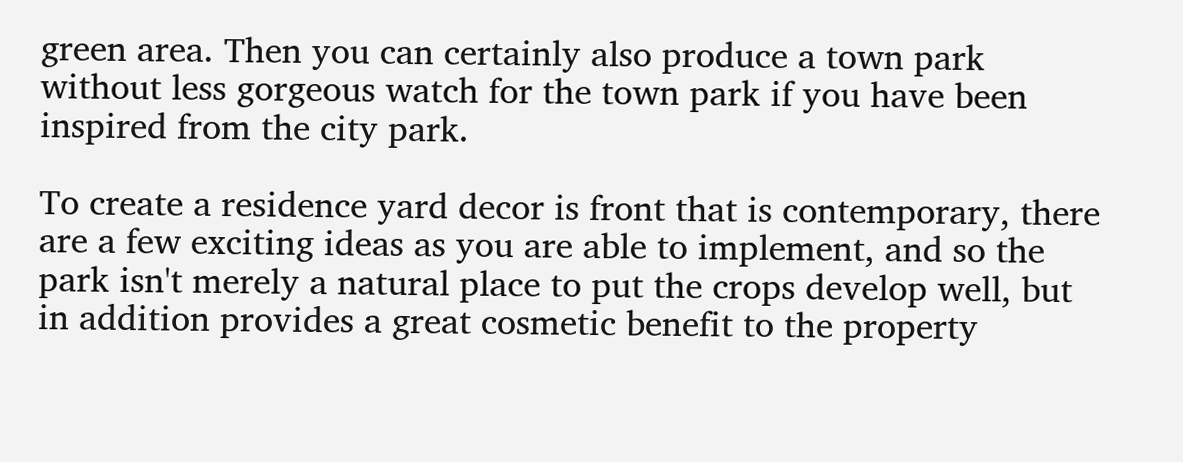green area. Then you can certainly also produce a town park without less gorgeous watch for the town park if you have been inspired from the city park.

To create a residence yard decor is front that is contemporary, there are a few exciting ideas as you are able to implement, and so the park isn't merely a natural place to put the crops develop well, but in addition provides a great cosmetic benefit to the property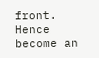front. Hence become an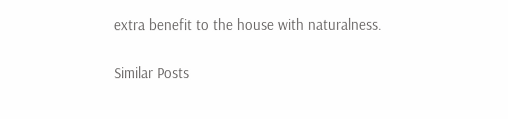extra benefit to the house with naturalness.

Similar Posts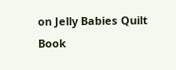on Jelly Babies Quilt Book